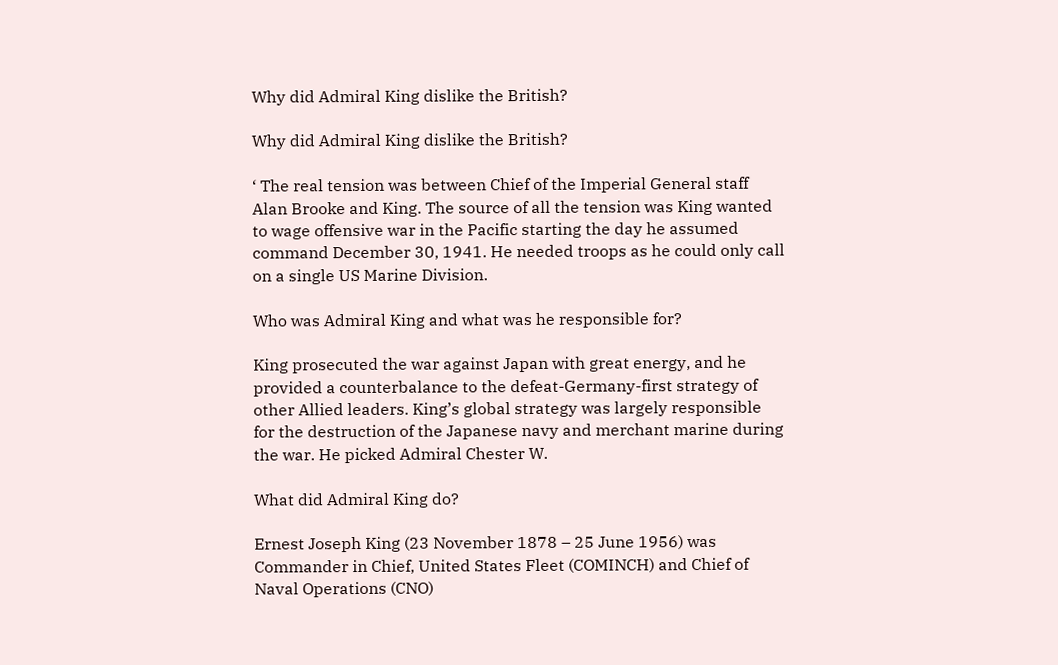Why did Admiral King dislike the British?

Why did Admiral King dislike the British?

‘ The real tension was between Chief of the Imperial General staff Alan Brooke and King. The source of all the tension was King wanted to wage offensive war in the Pacific starting the day he assumed command December 30, 1941. He needed troops as he could only call on a single US Marine Division.

Who was Admiral King and what was he responsible for?

King prosecuted the war against Japan with great energy, and he provided a counterbalance to the defeat-Germany-first strategy of other Allied leaders. King’s global strategy was largely responsible for the destruction of the Japanese navy and merchant marine during the war. He picked Admiral Chester W.

What did Admiral King do?

Ernest Joseph King (23 November 1878 – 25 June 1956) was Commander in Chief, United States Fleet (COMINCH) and Chief of Naval Operations (CNO)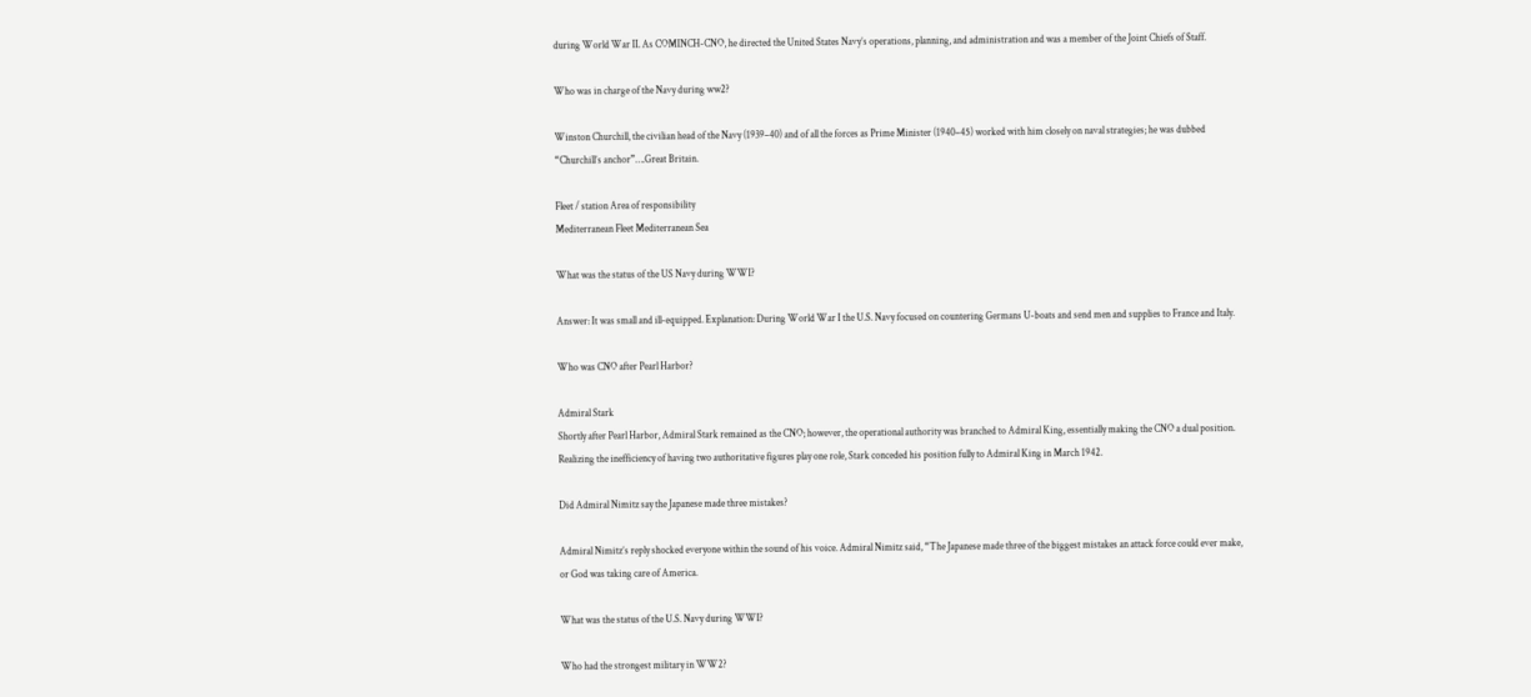during World War II. As COMINCH-CNO, he directed the United States Navy’s operations, planning, and administration and was a member of the Joint Chiefs of Staff.

Who was in charge of the Navy during ww2?

Winston Churchill, the civilian head of the Navy (1939–40) and of all the forces as Prime Minister (1940–45) worked with him closely on naval strategies; he was dubbed “Churchill’s anchor”….Great Britain.

Fleet / station Area of responsibility
Mediterranean Fleet Mediterranean Sea

What was the status of the US Navy during WWI?

Answer: It was small and ill-equipped. Explanation: During World War I the U.S. Navy focused on countering Germans U-boats and send men and supplies to France and Italy.

Who was CNO after Pearl Harbor?

Admiral Stark
Shortly after Pearl Harbor, Admiral Stark remained as the CNO; however, the operational authority was branched to Admiral King, essentially making the CNO a dual position. Realizing the inefficiency of having two authoritative figures play one role, Stark conceded his position fully to Admiral King in March 1942.

Did Admiral Nimitz say the Japanese made three mistakes?

Admiral Nimitz’s reply shocked everyone within the sound of his voice. Admiral Nimitz said, “The Japanese made three of the biggest mistakes an attack force could ever make, or God was taking care of America.

What was the status of the U.S. Navy during WWI?

Who had the strongest military in WW2?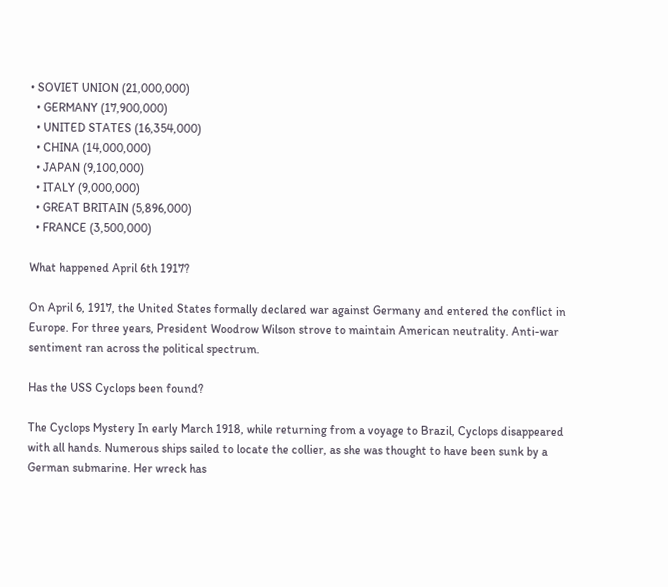• SOVIET UNION (21,000,000)
  • GERMANY (17,900,000)
  • UNITED STATES (16,354,000)
  • CHINA (14,000,000)
  • JAPAN (9,100,000)
  • ITALY (9,000,000)
  • GREAT BRITAIN (5,896,000)
  • FRANCE (3,500,000)

What happened April 6th 1917?

On April 6, 1917, the United States formally declared war against Germany and entered the conflict in Europe. For three years, President Woodrow Wilson strove to maintain American neutrality. Anti-war sentiment ran across the political spectrum.

Has the USS Cyclops been found?

The Cyclops Mystery In early March 1918, while returning from a voyage to Brazil, Cyclops disappeared with all hands. Numerous ships sailed to locate the collier, as she was thought to have been sunk by a German submarine. Her wreck has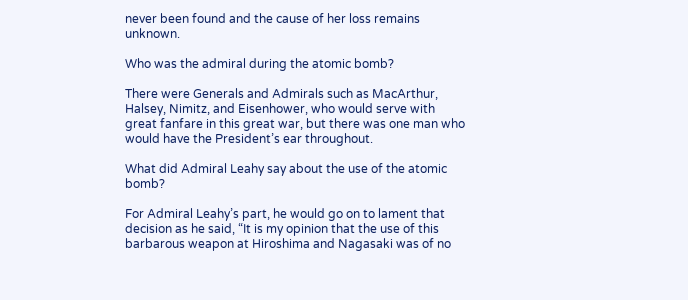never been found and the cause of her loss remains unknown.

Who was the admiral during the atomic bomb?

There were Generals and Admirals such as MacArthur, Halsey, Nimitz, and Eisenhower, who would serve with great fanfare in this great war, but there was one man who would have the President’s ear throughout.

What did Admiral Leahy say about the use of the atomic bomb?

For Admiral Leahy’s part, he would go on to lament that decision as he said, “It is my opinion that the use of this barbarous weapon at Hiroshima and Nagasaki was of no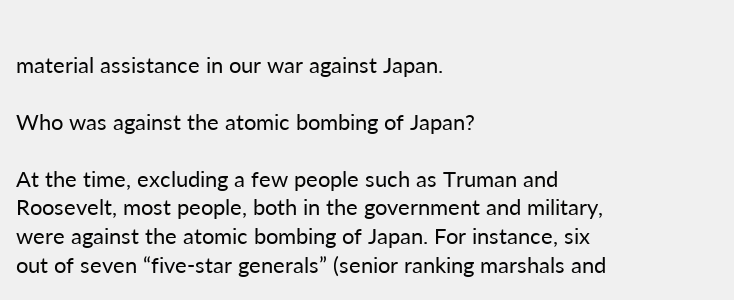material assistance in our war against Japan.

Who was against the atomic bombing of Japan?

At the time, excluding a few people such as Truman and Roosevelt, most people, both in the government and military, were against the atomic bombing of Japan. For instance, six out of seven “five-star generals” (senior ranking marshals and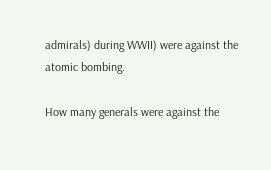admirals) during WWII) were against the atomic bombing.

How many generals were against the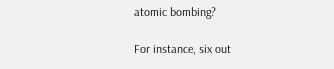atomic bombing?

For instance, six out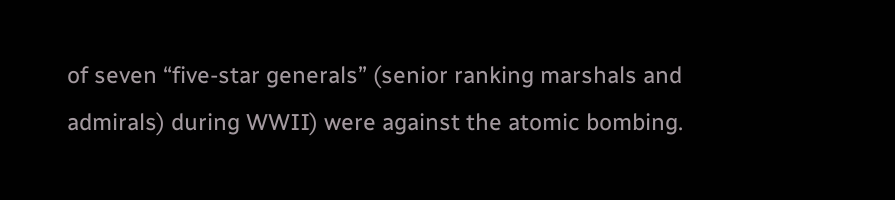of seven “five-star generals” (senior ranking marshals and admirals) during WWII) were against the atomic bombing.